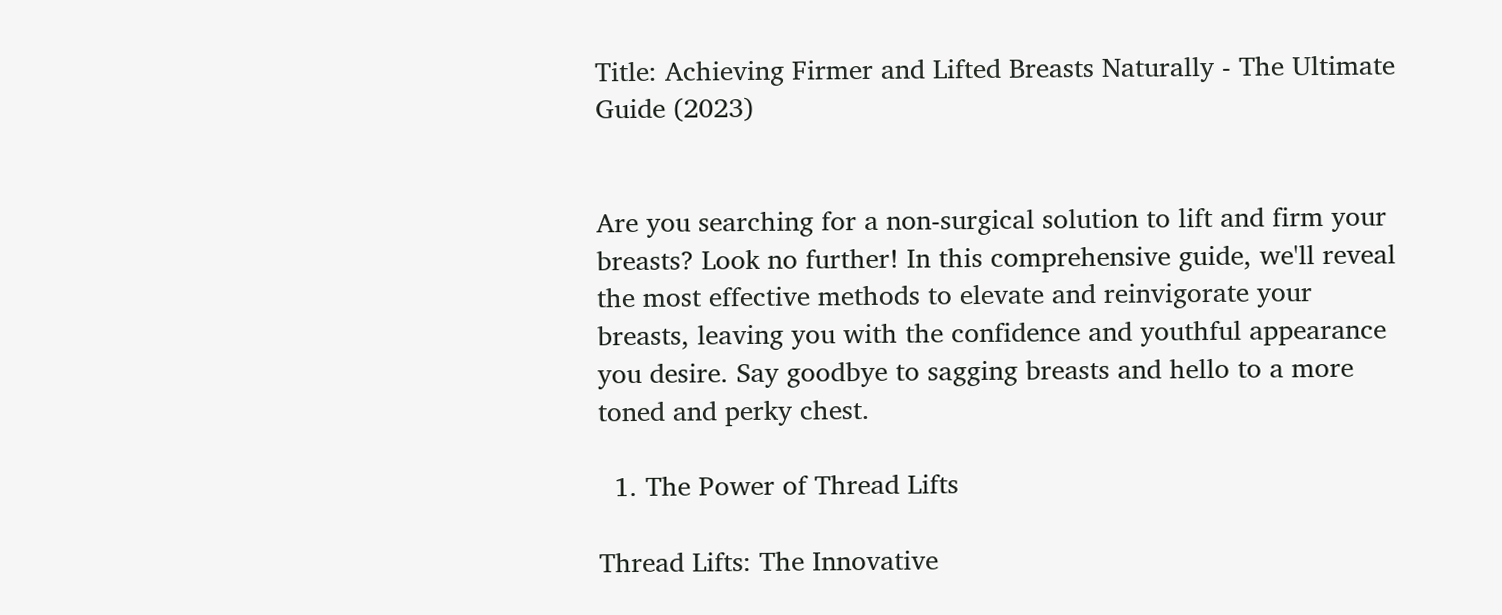Title: Achieving Firmer and Lifted Breasts Naturally - The Ultimate Guide (2023)


Are you searching for a non-surgical solution to lift and firm your breasts? Look no further! In this comprehensive guide, we'll reveal the most effective methods to elevate and reinvigorate your breasts, leaving you with the confidence and youthful appearance you desire. Say goodbye to sagging breasts and hello to a more toned and perky chest.

  1. The Power of Thread Lifts

Thread Lifts: The Innovative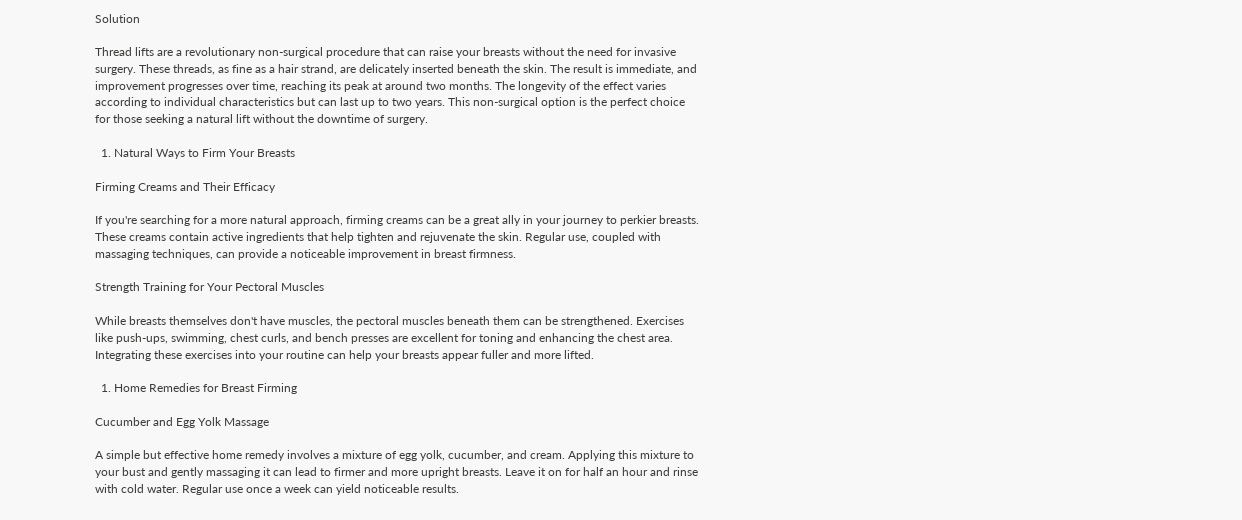Solution

Thread lifts are a revolutionary non-surgical procedure that can raise your breasts without the need for invasive surgery. These threads, as fine as a hair strand, are delicately inserted beneath the skin. The result is immediate, and improvement progresses over time, reaching its peak at around two months. The longevity of the effect varies according to individual characteristics but can last up to two years. This non-surgical option is the perfect choice for those seeking a natural lift without the downtime of surgery.

  1. Natural Ways to Firm Your Breasts

Firming Creams and Their Efficacy

If you're searching for a more natural approach, firming creams can be a great ally in your journey to perkier breasts. These creams contain active ingredients that help tighten and rejuvenate the skin. Regular use, coupled with massaging techniques, can provide a noticeable improvement in breast firmness.

Strength Training for Your Pectoral Muscles

While breasts themselves don't have muscles, the pectoral muscles beneath them can be strengthened. Exercises like push-ups, swimming, chest curls, and bench presses are excellent for toning and enhancing the chest area. Integrating these exercises into your routine can help your breasts appear fuller and more lifted.

  1. Home Remedies for Breast Firming

Cucumber and Egg Yolk Massage

A simple but effective home remedy involves a mixture of egg yolk, cucumber, and cream. Applying this mixture to your bust and gently massaging it can lead to firmer and more upright breasts. Leave it on for half an hour and rinse with cold water. Regular use once a week can yield noticeable results.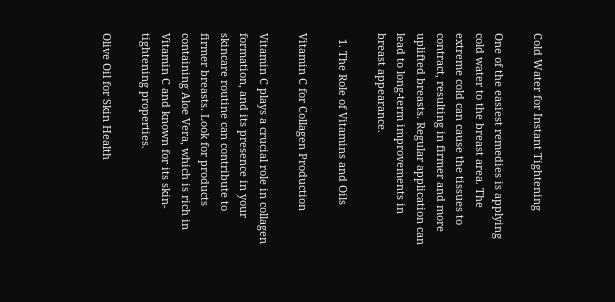Cold Water for Instant Tightening

One of the easiest remedies is applying cold water to the breast area. The extreme cold can cause the tissues to contract, resulting in firmer and more uplifted breasts. Regular application can lead to long-term improvements in breast appearance.

  1. The Role of Vitamins and Oils

Vitamin C for Collagen Production

Vitamin C plays a crucial role in collagen formation, and its presence in your skincare routine can contribute to firmer breasts. Look for products containing Aloe Vera, which is rich in Vitamin C and known for its skin-tightening properties.

Olive Oil for Skin Health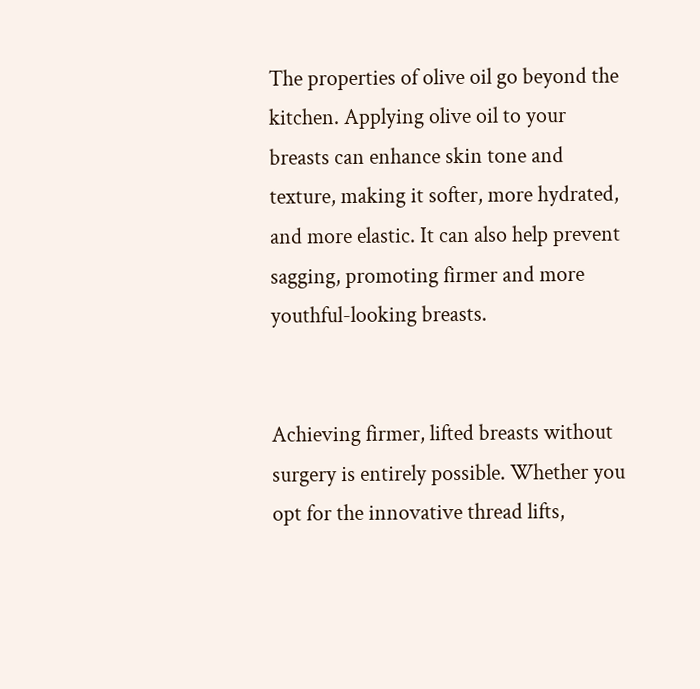The properties of olive oil go beyond the kitchen. Applying olive oil to your breasts can enhance skin tone and texture, making it softer, more hydrated, and more elastic. It can also help prevent sagging, promoting firmer and more youthful-looking breasts.


Achieving firmer, lifted breasts without surgery is entirely possible. Whether you opt for the innovative thread lifts,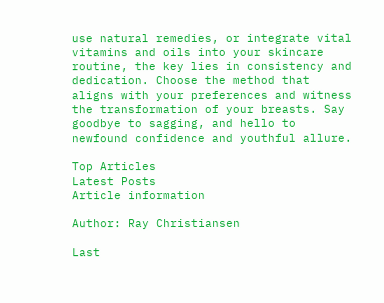use natural remedies, or integrate vital vitamins and oils into your skincare routine, the key lies in consistency and dedication. Choose the method that aligns with your preferences and witness the transformation of your breasts. Say goodbye to sagging, and hello to newfound confidence and youthful allure.

Top Articles
Latest Posts
Article information

Author: Ray Christiansen

Last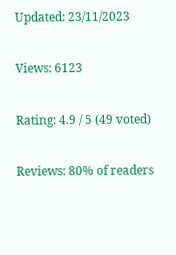Updated: 23/11/2023

Views: 6123

Rating: 4.9 / 5 (49 voted)

Reviews: 80% of readers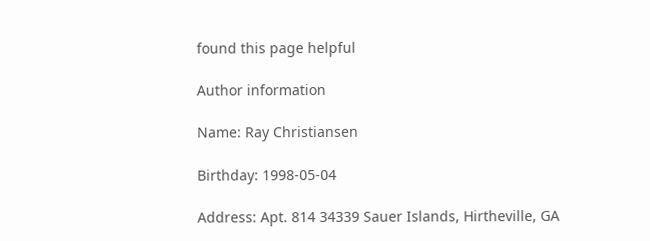found this page helpful

Author information

Name: Ray Christiansen

Birthday: 1998-05-04

Address: Apt. 814 34339 Sauer Islands, Hirtheville, GA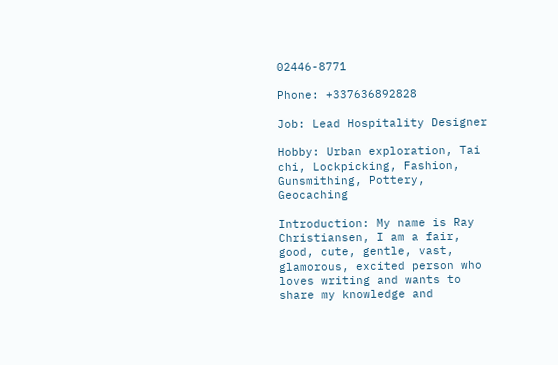02446-8771

Phone: +337636892828

Job: Lead Hospitality Designer

Hobby: Urban exploration, Tai chi, Lockpicking, Fashion, Gunsmithing, Pottery, Geocaching

Introduction: My name is Ray Christiansen, I am a fair, good, cute, gentle, vast, glamorous, excited person who loves writing and wants to share my knowledge and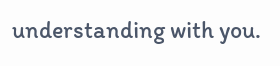understanding with you.